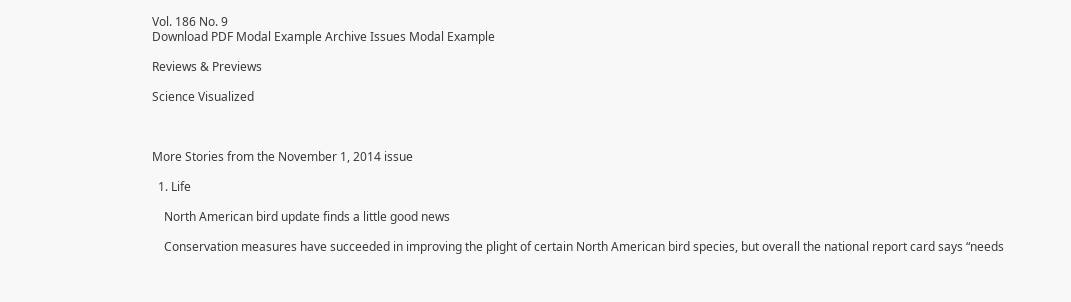Vol. 186 No. 9
Download PDF Modal Example Archive Issues Modal Example

Reviews & Previews

Science Visualized



More Stories from the November 1, 2014 issue

  1. Life

    North American bird update finds a little good news

    Conservation measures have succeeded in improving the plight of certain North American bird species, but overall the national report card says “needs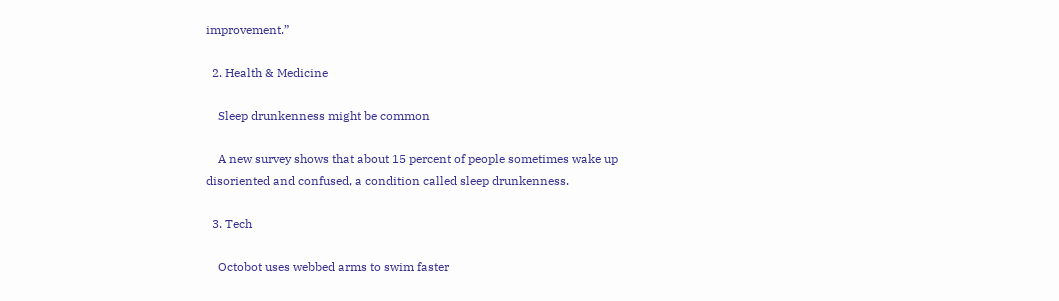improvement.”

  2. Health & Medicine

    Sleep drunkenness might be common

    A new survey shows that about 15 percent of people sometimes wake up disoriented and confused, a condition called sleep drunkenness.

  3. Tech

    Octobot uses webbed arms to swim faster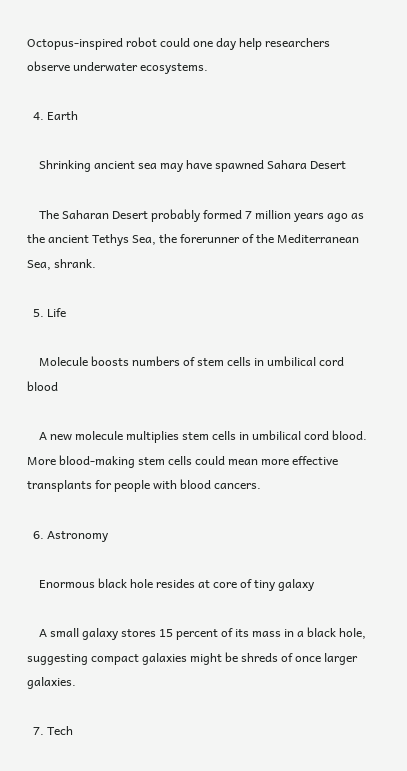Octopus-inspired robot could one day help researchers observe underwater ecosystems.

  4. Earth

    Shrinking ancient sea may have spawned Sahara Desert

    The Saharan Desert probably formed 7 million years ago as the ancient Tethys Sea, the forerunner of the Mediterranean Sea, shrank.

  5. Life

    Molecule boosts numbers of stem cells in umbilical cord blood

    A new molecule multiplies stem cells in umbilical cord blood. More blood-making stem cells could mean more effective transplants for people with blood cancers.

  6. Astronomy

    Enormous black hole resides at core of tiny galaxy

    A small galaxy stores 15 percent of its mass in a black hole, suggesting compact galaxies might be shreds of once larger galaxies.

  7. Tech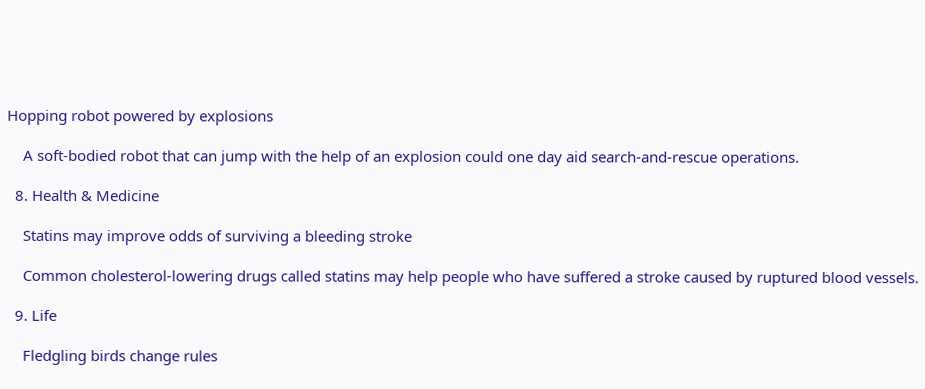Hopping robot powered by explosions

    A soft-bodied robot that can jump with the help of an explosion could one day aid search-and-rescue operations.

  8. Health & Medicine

    Statins may improve odds of surviving a bleeding stroke

    Common cholesterol-lowering drugs called statins may help people who have suffered a stroke caused by ruptured blood vessels.

  9. Life

    Fledgling birds change rules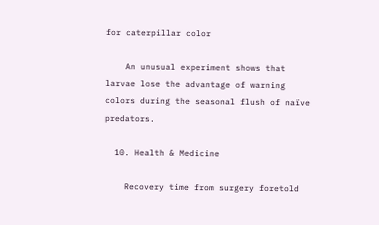for caterpillar color

    An unusual experiment shows that larvae lose the advantage of warning colors during the seasonal flush of naïve predators.

  10. Health & Medicine

    Recovery time from surgery foretold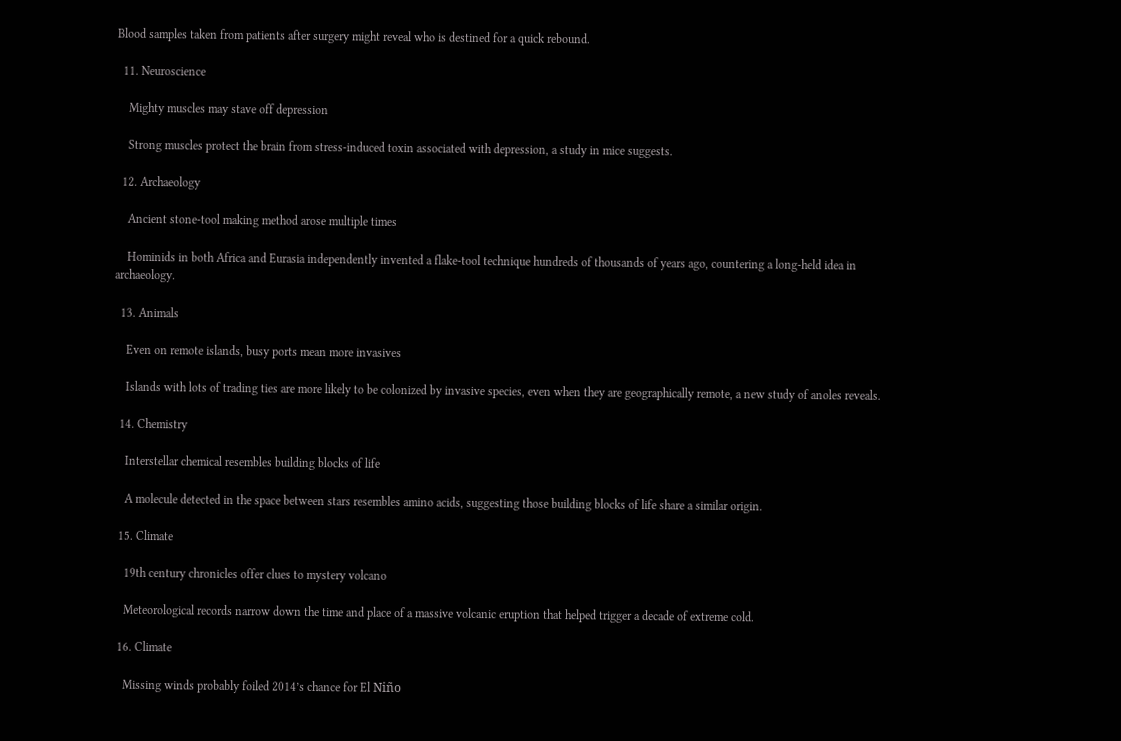Blood samples taken from patients after surgery might reveal who is destined for a quick rebound.

  11. Neuroscience

    Mighty muscles may stave off depression

    Strong muscles protect the brain from stress-induced toxin associated with depression, a study in mice suggests.

  12. Archaeology

    Ancient stone-tool making method arose multiple times

    Hominids in both Africa and Eurasia independently invented a flake-tool technique hundreds of thousands of years ago, countering a long-held idea in archaeology.

  13. Animals

    Even on remote islands, busy ports mean more invasives

    Islands with lots of trading ties are more likely to be colonized by invasive species, even when they are geographically remote, a new study of anoles reveals.

  14. Chemistry

    Interstellar chemical resembles building blocks of life

    A molecule detected in the space between stars resembles amino acids, suggesting those building blocks of life share a similar origin.

  15. Climate

    19th century chronicles offer clues to mystery volcano

    Meteorological records narrow down the time and place of a massive volcanic eruption that helped trigger a decade of extreme cold.

  16. Climate

    Missing winds probably foiled 2014’s chance for El Niño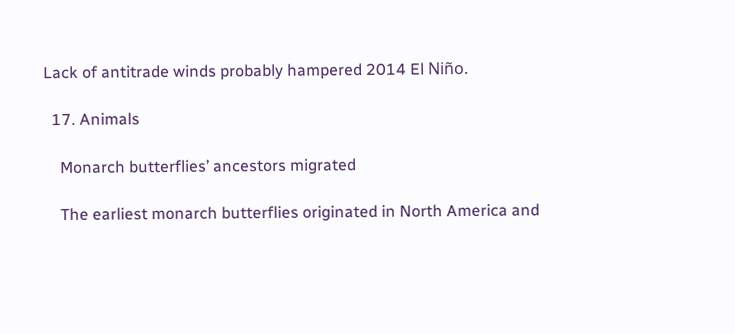Lack of antitrade winds probably hampered 2014 El Niño.

  17. Animals

    Monarch butterflies’ ancestors migrated

    The earliest monarch butterflies originated in North America and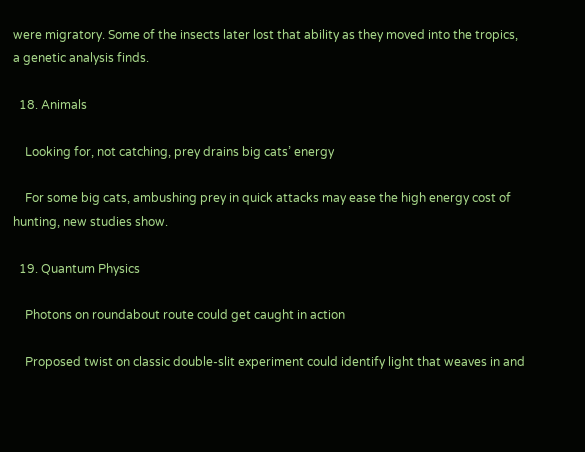were migratory. Some of the insects later lost that ability as they moved into the tropics, a genetic analysis finds.

  18. Animals

    Looking for, not catching, prey drains big cats’ energy

    For some big cats, ambushing prey in quick attacks may ease the high energy cost of hunting, new studies show.

  19. Quantum Physics

    Photons on roundabout route could get caught in action

    Proposed twist on classic double-slit experiment could identify light that weaves in and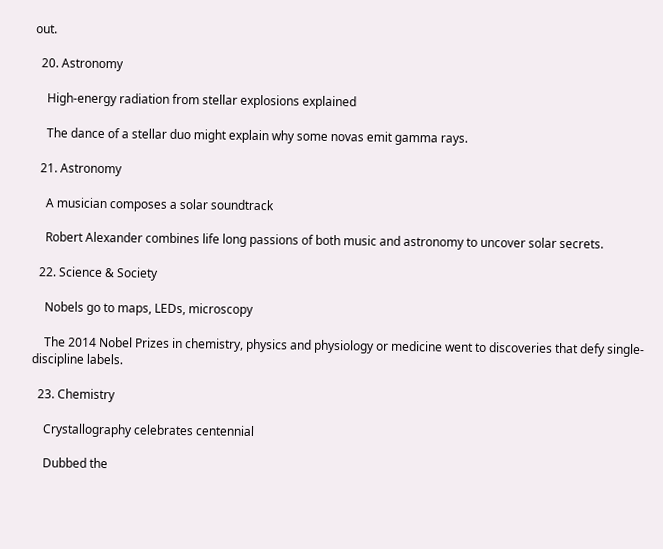out.

  20. Astronomy

    High-energy radiation from stellar explosions explained

    The dance of a stellar duo might explain why some novas emit gamma rays.

  21. Astronomy

    A musician composes a solar soundtrack

    Robert Alexander combines life long passions of both music and astronomy to uncover solar secrets.

  22. Science & Society

    Nobels go to maps, LEDs, microscopy

    The 2014 Nobel Prizes in chemistry, physics and physiology or medicine went to discoveries that defy single-discipline labels.

  23. Chemistry

    Crystallography celebrates centennial

    Dubbed the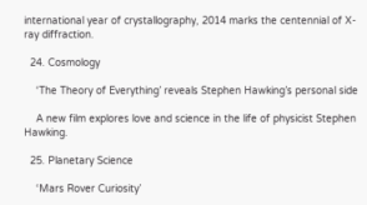international year of crystallography, 2014 marks the centennial of X-ray diffraction.

  24. Cosmology

    ‘The Theory of Everything’ reveals Stephen Hawking’s personal side

    A new film explores love and science in the life of physicist Stephen Hawking.

  25. Planetary Science

    ‘Mars Rover Curiosity’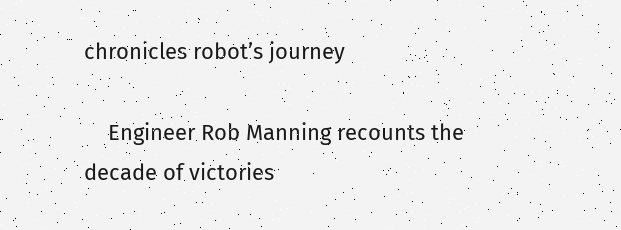chronicles robot’s journey

    Engineer Rob Manning recounts the decade of victories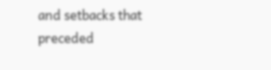and setbacks that preceded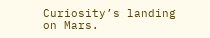Curiosity’s landing on Mars.